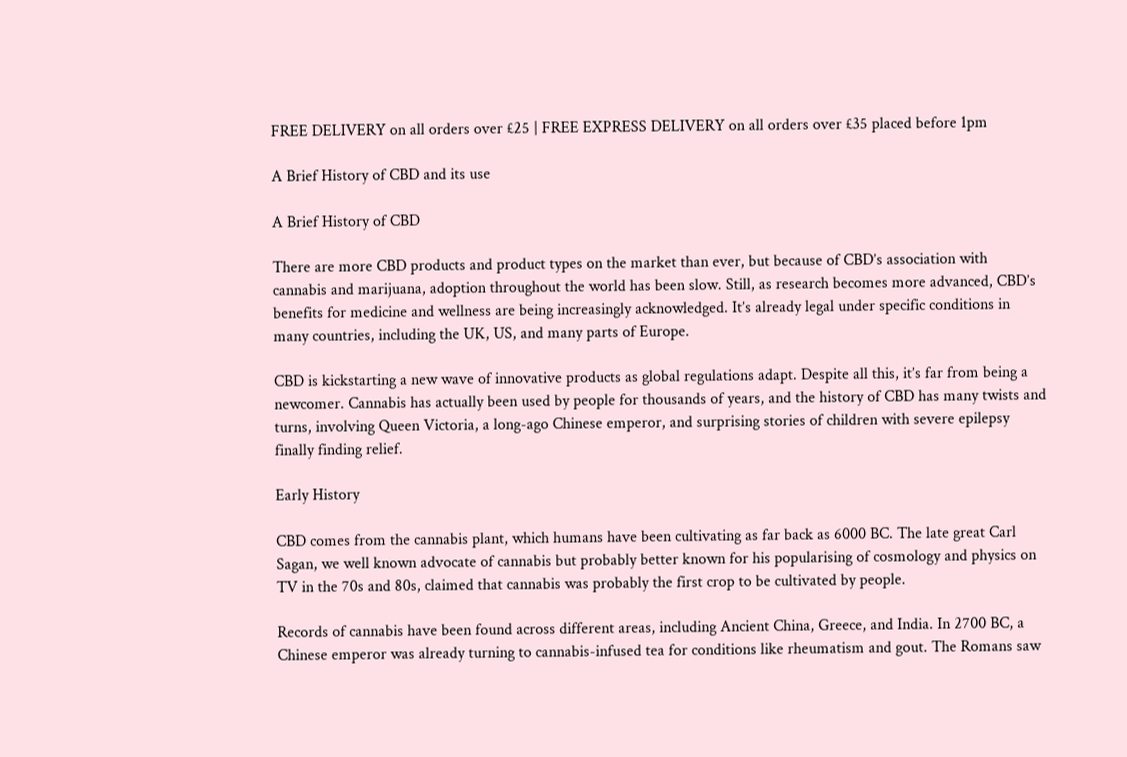FREE DELIVERY on all orders over £25 | FREE EXPRESS DELIVERY on all orders over £35 placed before 1pm

A Brief History of CBD and its use

A Brief History of CBD

There are more CBD products and product types on the market than ever, but because of CBD’s association with cannabis and marijuana, adoption throughout the world has been slow. Still, as research becomes more advanced, CBD’s benefits for medicine and wellness are being increasingly acknowledged. It’s already legal under specific conditions in many countries, including the UK, US, and many parts of Europe.

CBD is kickstarting a new wave of innovative products as global regulations adapt. Despite all this, it’s far from being a newcomer. Cannabis has actually been used by people for thousands of years, and the history of CBD has many twists and turns, involving Queen Victoria, a long-ago Chinese emperor, and surprising stories of children with severe epilepsy finally finding relief.

Early History

CBD comes from the cannabis plant, which humans have been cultivating as far back as 6000 BC. The late great Carl Sagan, we well known advocate of cannabis but probably better known for his popularising of cosmology and physics on TV in the 70s and 80s, claimed that cannabis was probably the first crop to be cultivated by people.

Records of cannabis have been found across different areas, including Ancient China, Greece, and India. In 2700 BC, a Chinese emperor was already turning to cannabis-infused tea for conditions like rheumatism and gout. The Romans saw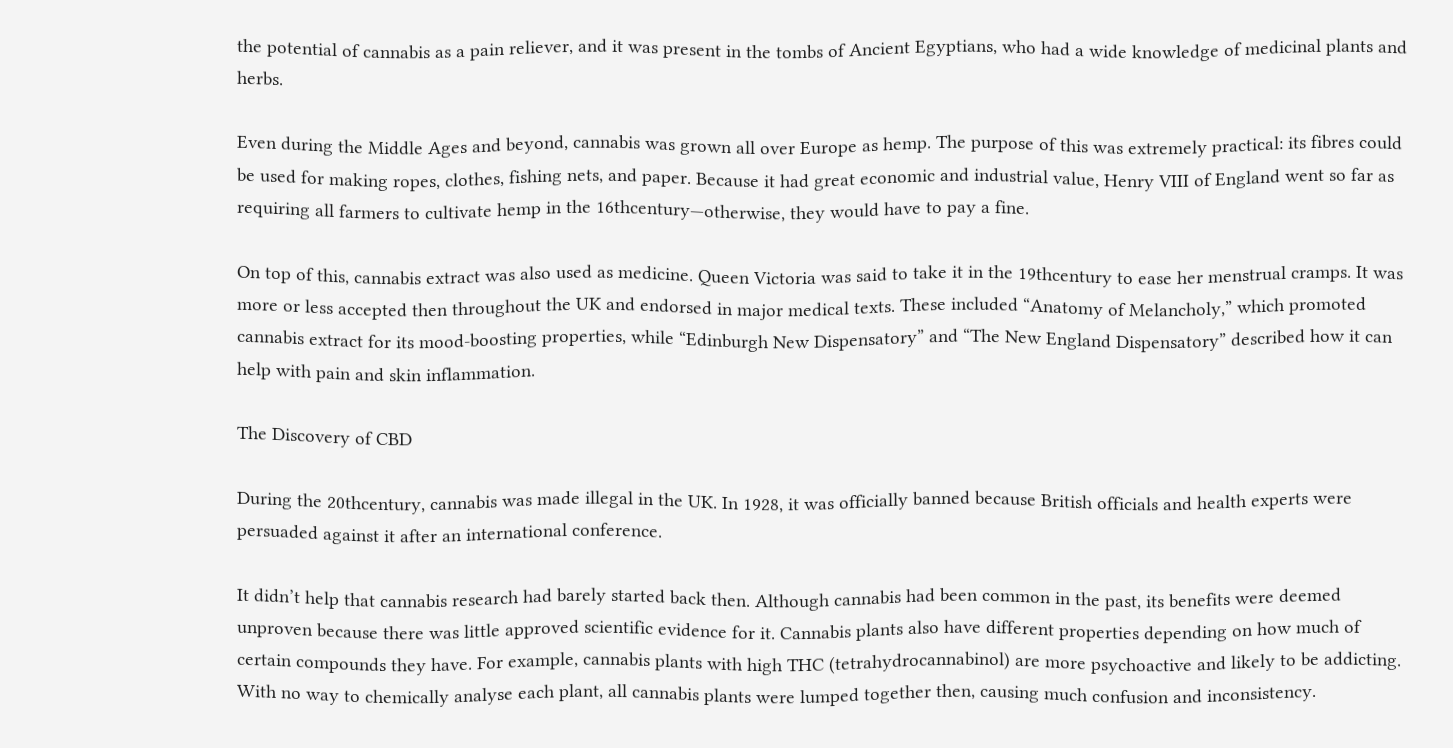the potential of cannabis as a pain reliever, and it was present in the tombs of Ancient Egyptians, who had a wide knowledge of medicinal plants and herbs.

Even during the Middle Ages and beyond, cannabis was grown all over Europe as hemp. The purpose of this was extremely practical: its fibres could be used for making ropes, clothes, fishing nets, and paper. Because it had great economic and industrial value, Henry VIII of England went so far as requiring all farmers to cultivate hemp in the 16thcentury—otherwise, they would have to pay a fine.

On top of this, cannabis extract was also used as medicine. Queen Victoria was said to take it in the 19thcentury to ease her menstrual cramps. It was more or less accepted then throughout the UK and endorsed in major medical texts. These included “Anatomy of Melancholy,” which promoted cannabis extract for its mood-boosting properties, while “Edinburgh New Dispensatory” and “The New England Dispensatory” described how it can help with pain and skin inflammation.

The Discovery of CBD

During the 20thcentury, cannabis was made illegal in the UK. In 1928, it was officially banned because British officials and health experts were persuaded against it after an international conference.

It didn’t help that cannabis research had barely started back then. Although cannabis had been common in the past, its benefits were deemed unproven because there was little approved scientific evidence for it. Cannabis plants also have different properties depending on how much of certain compounds they have. For example, cannabis plants with high THC (tetrahydrocannabinol) are more psychoactive and likely to be addicting. With no way to chemically analyse each plant, all cannabis plants were lumped together then, causing much confusion and inconsistency.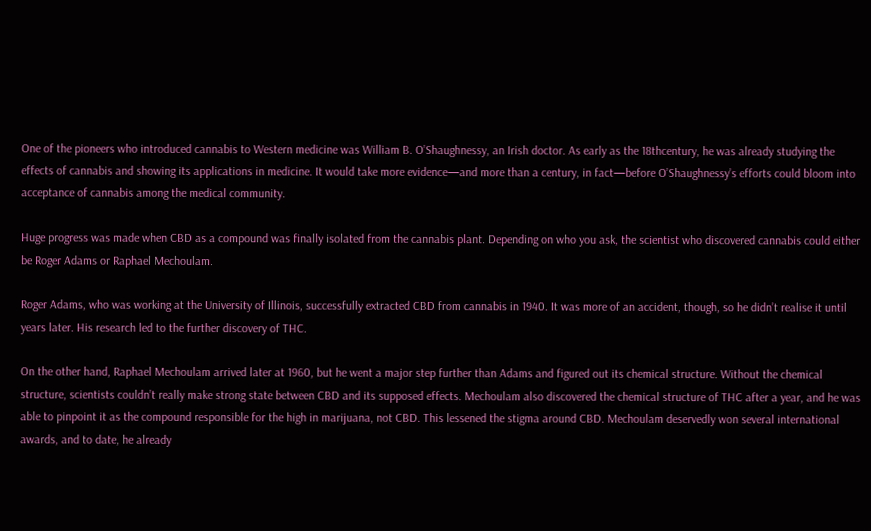One of the pioneers who introduced cannabis to Western medicine was William B. O’Shaughnessy, an Irish doctor. As early as the 18thcentury, he was already studying the effects of cannabis and showing its applications in medicine. It would take more evidence—and more than a century, in fact—before O’Shaughnessy’s efforts could bloom into acceptance of cannabis among the medical community.

Huge progress was made when CBD as a compound was finally isolated from the cannabis plant. Depending on who you ask, the scientist who discovered cannabis could either be Roger Adams or Raphael Mechoulam.

Roger Adams, who was working at the University of Illinois, successfully extracted CBD from cannabis in 1940. It was more of an accident, though, so he didn’t realise it until years later. His research led to the further discovery of THC.

On the other hand, Raphael Mechoulam arrived later at 1960, but he went a major step further than Adams and figured out its chemical structure. Without the chemical structure, scientists couldn’t really make strong state between CBD and its supposed effects. Mechoulam also discovered the chemical structure of THC after a year, and he was able to pinpoint it as the compound responsible for the high in marijuana, not CBD. This lessened the stigma around CBD. Mechoulam deservedly won several international awards, and to date, he already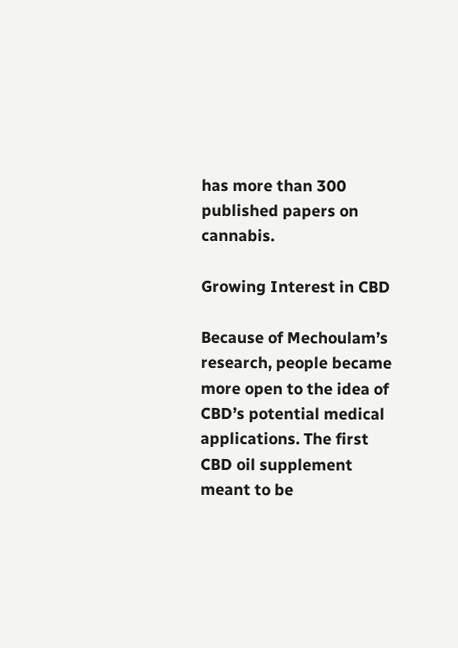has more than 300 published papers on cannabis.

Growing Interest in CBD

Because of Mechoulam’s research, people became more open to the idea of CBD’s potential medical applications. The first CBD oil supplement meant to be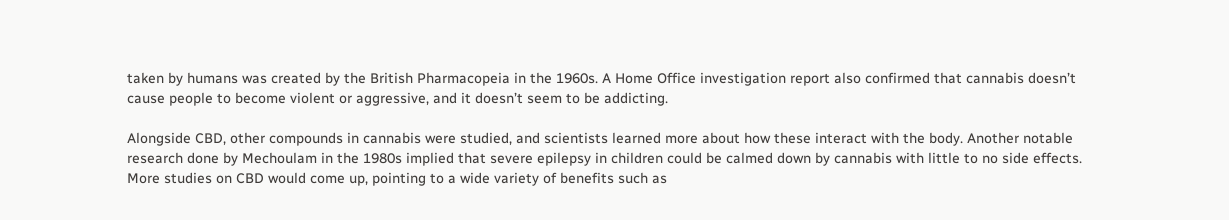taken by humans was created by the British Pharmacopeia in the 1960s. A Home Office investigation report also confirmed that cannabis doesn’t cause people to become violent or aggressive, and it doesn’t seem to be addicting.

Alongside CBD, other compounds in cannabis were studied, and scientists learned more about how these interact with the body. Another notable research done by Mechoulam in the 1980s implied that severe epilepsy in children could be calmed down by cannabis with little to no side effects. More studies on CBD would come up, pointing to a wide variety of benefits such as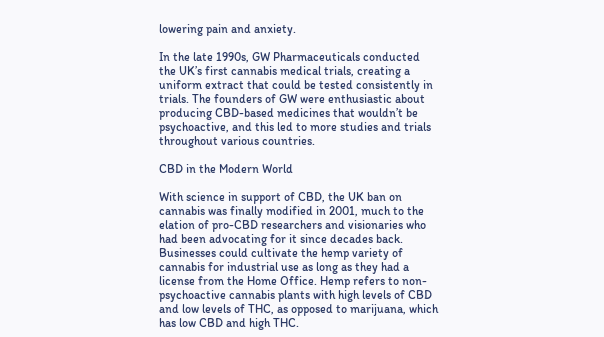lowering pain and anxiety.

In the late 1990s, GW Pharmaceuticals conducted the UK’s first cannabis medical trials, creating a uniform extract that could be tested consistently in trials. The founders of GW were enthusiastic about producing CBD-based medicines that wouldn’t be psychoactive, and this led to more studies and trials throughout various countries.

CBD in the Modern World

With science in support of CBD, the UK ban on cannabis was finally modified in 2001, much to the elation of pro-CBD researchers and visionaries who had been advocating for it since decades back. Businesses could cultivate the hemp variety of cannabis for industrial use as long as they had a license from the Home Office. Hemp refers to non-psychoactive cannabis plants with high levels of CBD and low levels of THC, as opposed to marijuana, which has low CBD and high THC.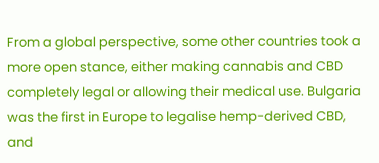From a global perspective, some other countries took a more open stance, either making cannabis and CBD completely legal or allowing their medical use. Bulgaria was the first in Europe to legalise hemp-derived CBD, and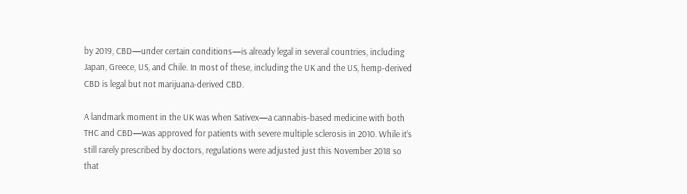by 2019, CBD—under certain conditions—is already legal in several countries, including Japan, Greece, US, and Chile. In most of these, including the UK and the US, hemp-derived CBD is legal but not marijuana-derived CBD.

A landmark moment in the UK was when Sativex—a cannabis-based medicine with both THC and CBD—was approved for patients with severe multiple sclerosis in 2010. While it’s still rarely prescribed by doctors, regulations were adjusted just this November 2018 so that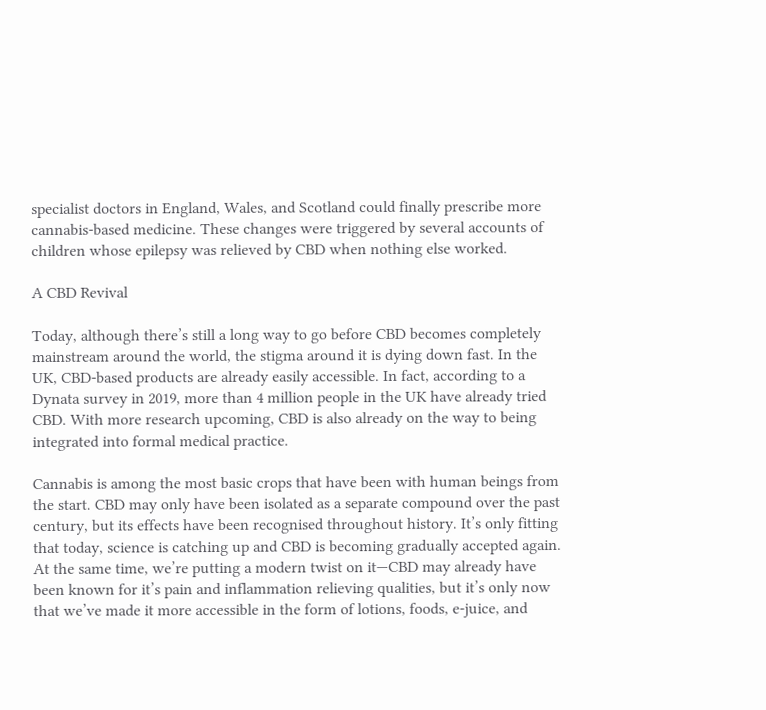specialist doctors in England, Wales, and Scotland could finally prescribe more cannabis-based medicine. These changes were triggered by several accounts of children whose epilepsy was relieved by CBD when nothing else worked.

A CBD Revival

Today, although there’s still a long way to go before CBD becomes completely mainstream around the world, the stigma around it is dying down fast. In the UK, CBD-based products are already easily accessible. In fact, according to a Dynata survey in 2019, more than 4 million people in the UK have already tried CBD. With more research upcoming, CBD is also already on the way to being integrated into formal medical practice.

Cannabis is among the most basic crops that have been with human beings from the start. CBD may only have been isolated as a separate compound over the past century, but its effects have been recognised throughout history. It’s only fitting that today, science is catching up and CBD is becoming gradually accepted again. At the same time, we’re putting a modern twist on it—CBD may already have been known for it’s pain and inflammation relieving qualities, but it’s only now that we’ve made it more accessible in the form of lotions, foods, e-juice, and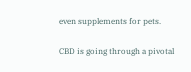even supplements for pets.

CBD is going through a pivotal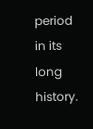period in its long history.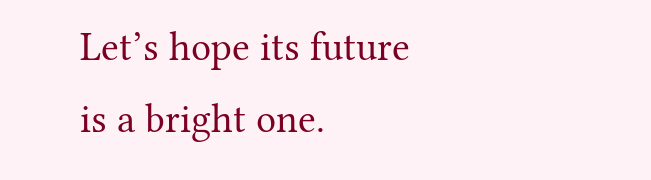Let’s hope its future is a bright one.